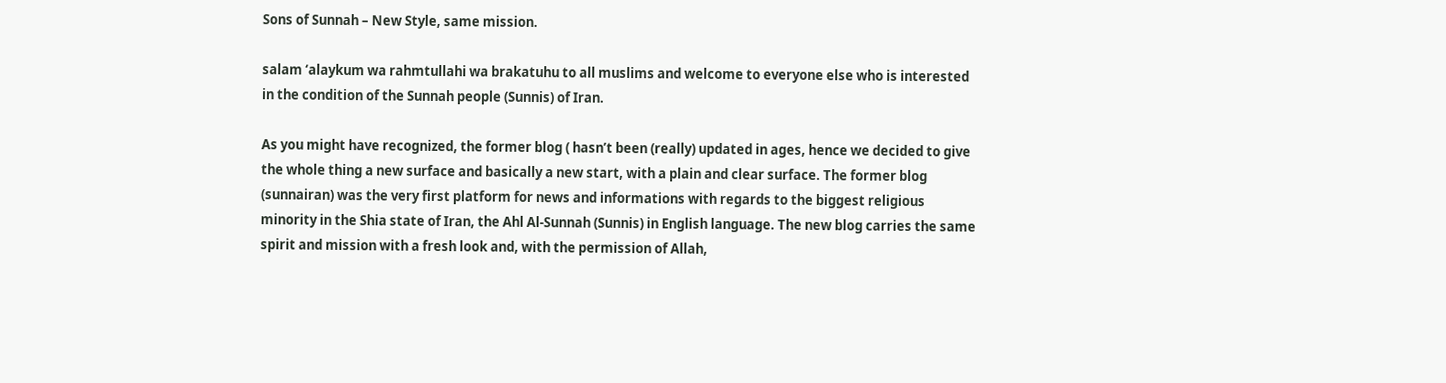Sons of Sunnah – New Style, same mission.

salam ‘alaykum wa rahmtullahi wa brakatuhu to all muslims and welcome to everyone else who is interested in the condition of the Sunnah people (Sunnis) of Iran.

As you might have recognized, the former blog ( hasn’t been (really) updated in ages, hence we decided to give the whole thing a new surface and basically a new start, with a plain and clear surface. The former blog (sunnairan) was the very first platform for news and informations with regards to the biggest religious minority in the Shia state of Iran, the Ahl Al-Sunnah (Sunnis) in English language. The new blog carries the same spirit and mission with a fresh look and, with the permission of Allah,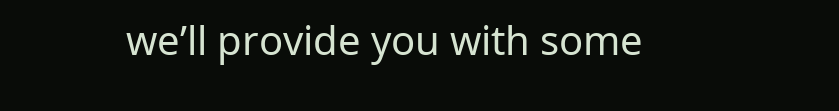we’ll provide you with some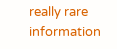really rare information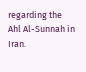regarding the Ahl Al-Sunnah in Iran.